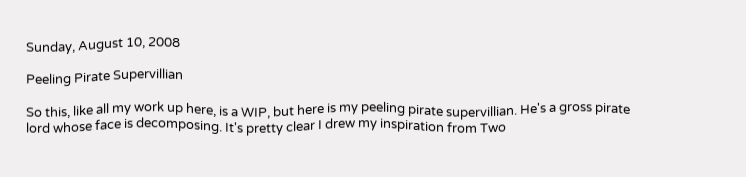Sunday, August 10, 2008

Peeling Pirate Supervillian

So this, like all my work up here, is a WIP, but here is my peeling pirate supervillian. He's a gross pirate lord whose face is decomposing. It's pretty clear I drew my inspiration from Two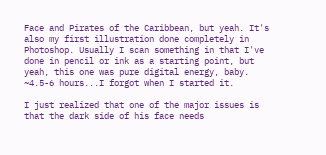Face and Pirates of the Caribbean, but yeah. It's also my first illustration done completely in Photoshop. Usually I scan something in that I've done in pencil or ink as a starting point, but yeah, this one was pure digital energy, baby. ~4.5-6 hours...I forgot when I started it.

I just realized that one of the major issues is that the dark side of his face needs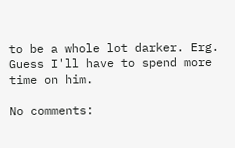to be a whole lot darker. Erg. Guess I'll have to spend more time on him.

No comments: